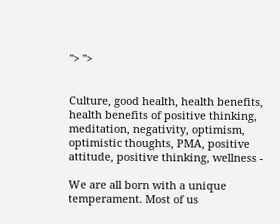"> ">


Culture, good health, health benefits, health benefits of positive thinking, meditation, negativity, optimism, optimistic thoughts, PMA, positive attitude, positive thinking, wellness -

We are all born with a unique temperament. Most of us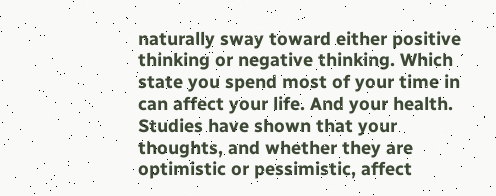naturally sway toward either positive thinking or negative thinking. Which state you spend most of your time in can affect your life. And your health. Studies have shown that your thoughts, and whether they are optimistic or pessimistic, affect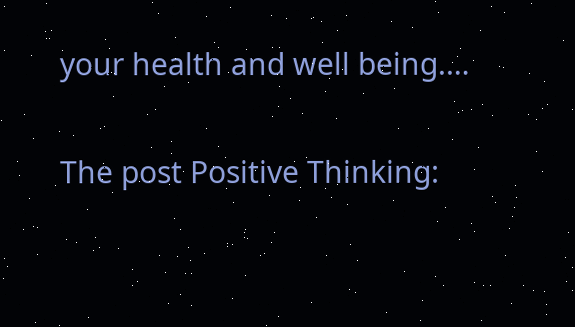your health and well being.…

The post Positive Thinking: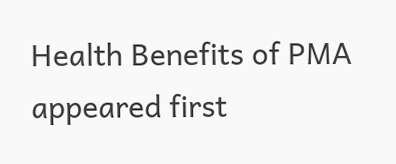Health Benefits of PMA appeared first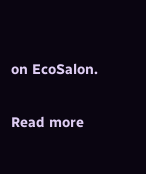on EcoSalon.

Read more